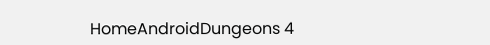HomeAndroidDungeons 4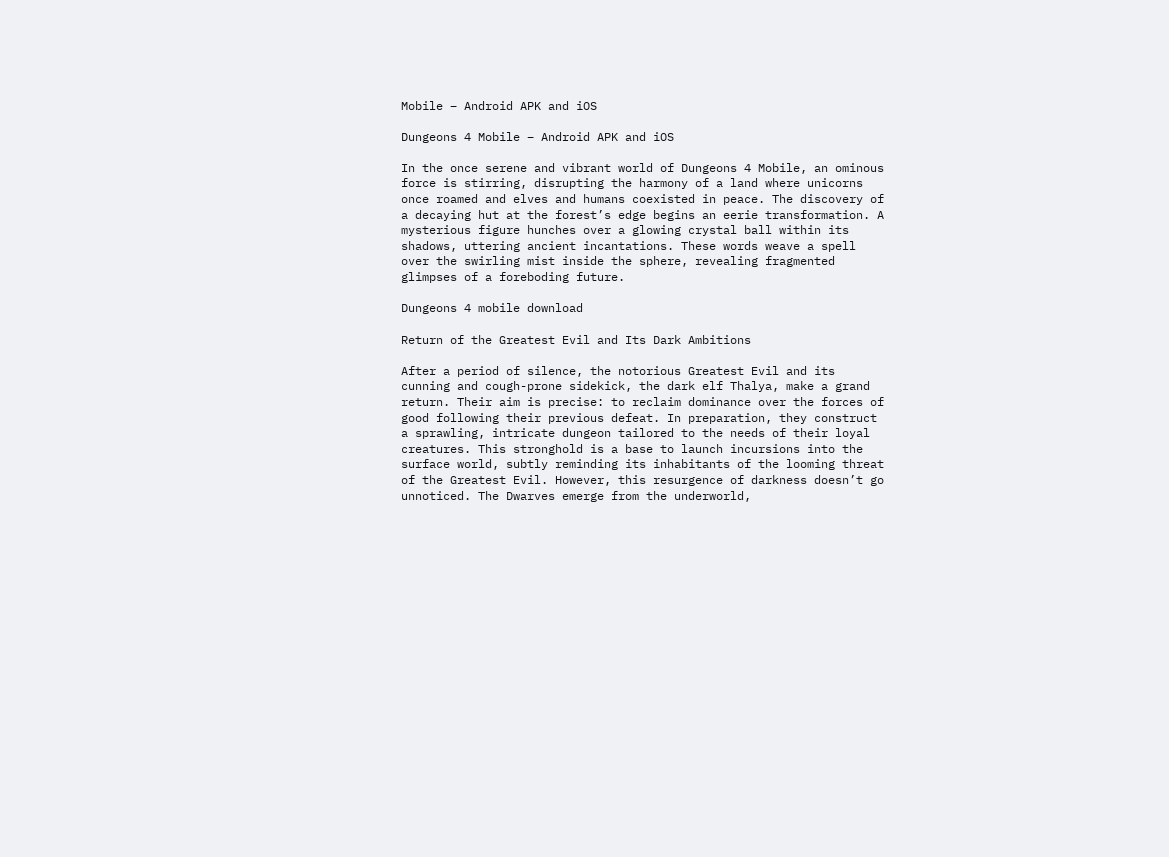Mobile – Android APK and iOS

Dungeons 4 Mobile – Android APK and iOS

In the once serene and vibrant world of Dungeons 4 Mobile, an ominous force is stirring, disrupting the harmony of a land where unicorns once roamed and elves and humans coexisted in peace. The discovery of a decaying hut at the forest’s edge begins an eerie transformation. A mysterious figure hunches over a glowing crystal ball within its shadows, uttering ancient incantations. These words weave a spell over the swirling mist inside the sphere, revealing fragmented glimpses of a foreboding future.

Dungeons 4 mobile download

Return of the Greatest Evil and Its Dark Ambitions

After a period of silence, the notorious Greatest Evil and its cunning and cough-prone sidekick, the dark elf Thalya, make a grand return. Their aim is precise: to reclaim dominance over the forces of good following their previous defeat. In preparation, they construct a sprawling, intricate dungeon tailored to the needs of their loyal creatures. This stronghold is a base to launch incursions into the surface world, subtly reminding its inhabitants of the looming threat of the Greatest Evil. However, this resurgence of darkness doesn’t go unnoticed. The Dwarves emerge from the underworld,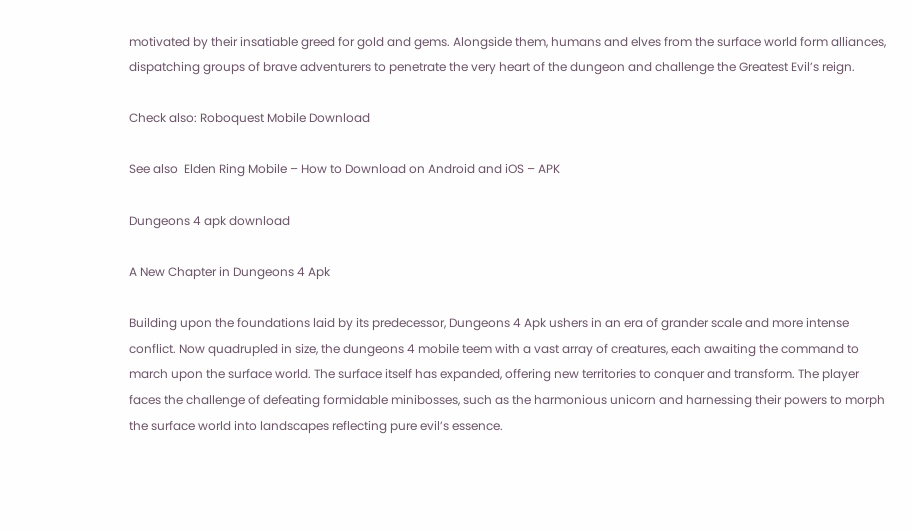motivated by their insatiable greed for gold and gems. Alongside them, humans and elves from the surface world form alliances, dispatching groups of brave adventurers to penetrate the very heart of the dungeon and challenge the Greatest Evil’s reign.

Check also: Roboquest Mobile Download

See also  Elden Ring Mobile – How to Download on Android and iOS – APK

Dungeons 4 apk download

A New Chapter in Dungeons 4 Apk

Building upon the foundations laid by its predecessor, Dungeons 4 Apk ushers in an era of grander scale and more intense conflict. Now quadrupled in size, the dungeons 4 mobile teem with a vast array of creatures, each awaiting the command to march upon the surface world. The surface itself has expanded, offering new territories to conquer and transform. The player faces the challenge of defeating formidable minibosses, such as the harmonious unicorn and harnessing their powers to morph the surface world into landscapes reflecting pure evil’s essence.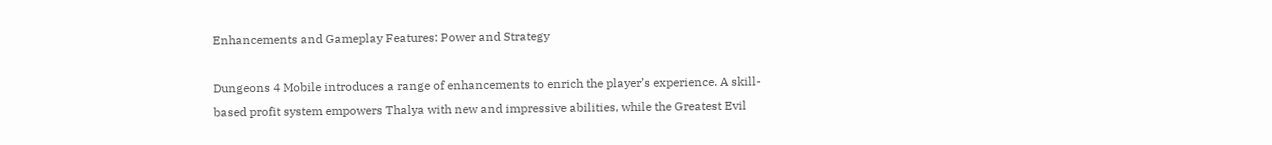Enhancements and Gameplay Features: Power and Strategy

Dungeons 4 Mobile introduces a range of enhancements to enrich the player’s experience. A skill-based profit system empowers Thalya with new and impressive abilities, while the Greatest Evil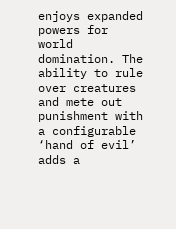enjoys expanded powers for world domination. The ability to rule over creatures and mete out punishment with a configurable ‘hand of evil’ adds a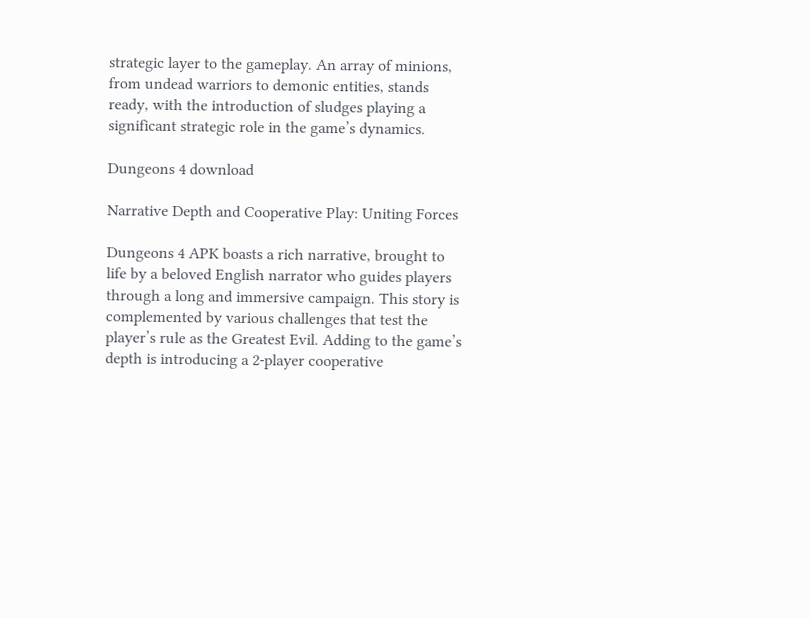strategic layer to the gameplay. An array of minions, from undead warriors to demonic entities, stands ready, with the introduction of sludges playing a significant strategic role in the game’s dynamics.

Dungeons 4 download

Narrative Depth and Cooperative Play: Uniting Forces

Dungeons 4 APK boasts a rich narrative, brought to life by a beloved English narrator who guides players through a long and immersive campaign. This story is complemented by various challenges that test the player’s rule as the Greatest Evil. Adding to the game’s depth is introducing a 2-player cooperative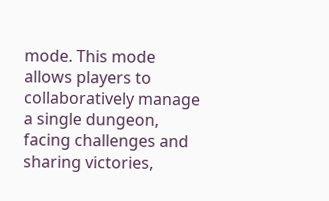mode. This mode allows players to collaboratively manage a single dungeon, facing challenges and sharing victories,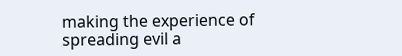making the experience of spreading evil a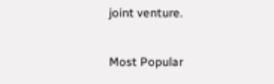joint venture.

Most Popular